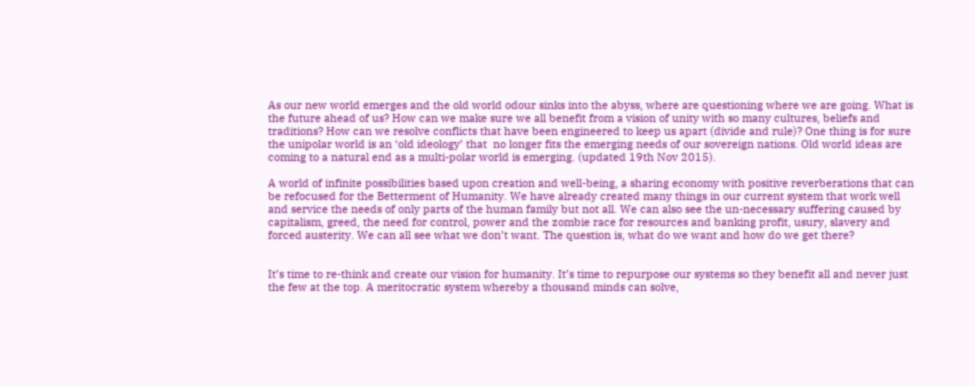As our new world emerges and the old world odour sinks into the abyss, where are questioning where we are going. What is the future ahead of us? How can we make sure we all benefit from a vision of unity with so many cultures, beliefs and traditions? How can we resolve conflicts that have been engineered to keep us apart (divide and rule)? One thing is for sure the unipolar world is an ‘old ideology’ that  no longer fits the emerging needs of our sovereign nations. Old world ideas are coming to a natural end as a multi-polar world is emerging. (updated 19th Nov 2015).

A world of infinite possibilities based upon creation and well-being, a sharing economy with positive reverberations that can be refocused for the Betterment of Humanity. We have already created many things in our current system that work well and service the needs of only parts of the human family but not all. We can also see the un-necessary suffering caused by capitalism, greed, the need for control, power and the zombie race for resources and banking profit, usury, slavery and forced austerity. We can all see what we don’t want. The question is, what do we want and how do we get there?


It’s time to re-think and create our vision for humanity. It’s time to repurpose our systems so they benefit all and never just the few at the top. A meritocratic system whereby a thousand minds can solve,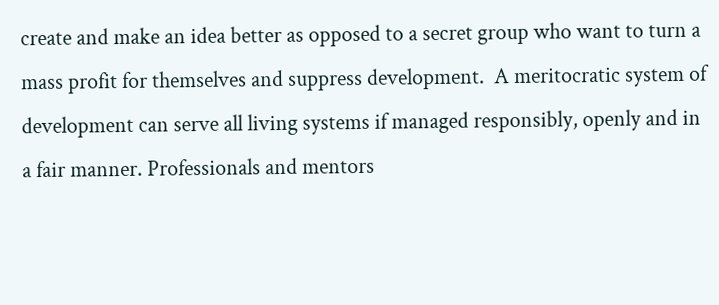create and make an idea better as opposed to a secret group who want to turn a mass profit for themselves and suppress development.  A meritocratic system of development can serve all living systems if managed responsibly, openly and in a fair manner. Professionals and mentors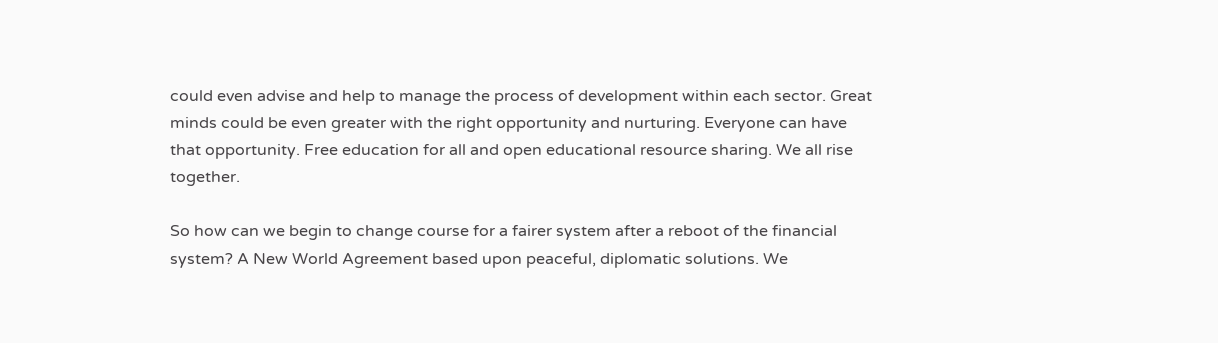could even advise and help to manage the process of development within each sector. Great minds could be even greater with the right opportunity and nurturing. Everyone can have that opportunity. Free education for all and open educational resource sharing. We all rise together.

So how can we begin to change course for a fairer system after a reboot of the financial system? A New World Agreement based upon peaceful, diplomatic solutions. We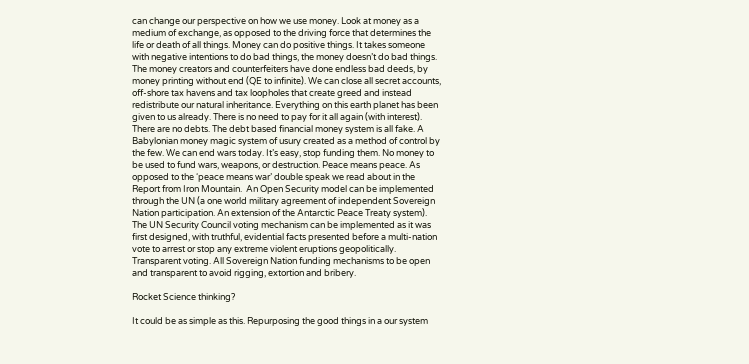can change our perspective on how we use money. Look at money as a medium of exchange, as opposed to the driving force that determines the life or death of all things. Money can do positive things. It takes someone with negative intentions to do bad things, the money doesn’t do bad things. The money creators and counterfeiters have done endless bad deeds, by money printing without end (QE to infinite). We can close all secret accounts, off-shore tax havens and tax loopholes that create greed and instead redistribute our natural inheritance. Everything on this earth planet has been given to us already. There is no need to pay for it all again (with interest). There are no debts. The debt based financial money system is all fake. A Babylonian money magic system of usury created as a method of control by the few. We can end wars today. It’s easy, stop funding them. No money to be used to fund wars, weapons, or destruction. Peace means peace. As opposed to the ‘peace means war’ double speak we read about in the Report from Iron Mountain.  An Open Security model can be implemented through the UN (a one world military agreement of independent Sovereign Nation participation. An extension of the Antarctic Peace Treaty system). The UN Security Council voting mechanism can be implemented as it was first designed, with truthful, evidential facts presented before a multi-nation vote to arrest or stop any extreme violent eruptions geopolitically. Transparent voting. All Sovereign Nation funding mechanisms to be open and transparent to avoid rigging, extortion and bribery.

Rocket Science thinking?

It could be as simple as this. Repurposing the good things in a our system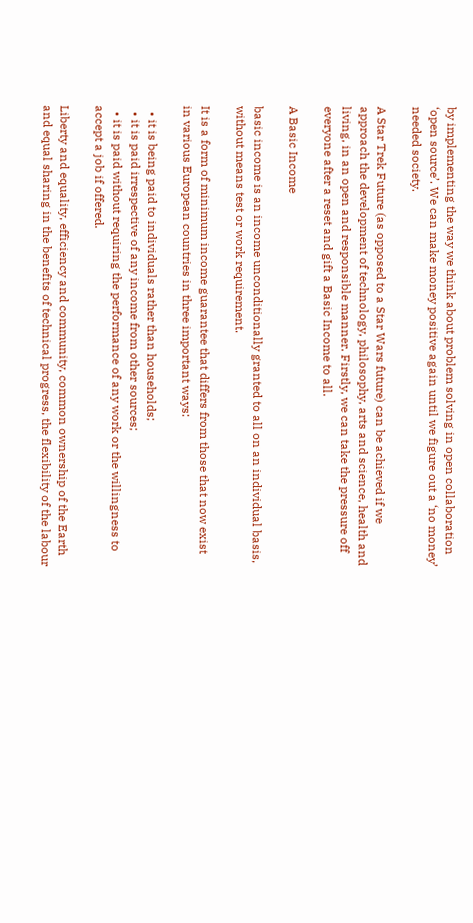by implementing the way we think about problem solving in open collaboration ‘open source’. We can make money positive again until we figure out a ‘no money’ needed society.

A Star Trek Future (as opposed to a Star Wars future) can be achieved if we approach the development of technology, philosophy, arts and science, health and living, in an open and responsible manner. Firstly, we can take the pressure off everyone after a reset and gift a Basic Income to all.

A Basic Income

basic income is an income unconditionally granted to all on an individual basis, without means test or work requirement.

It is a form of minimum income guarantee that differs from those that now exist in various European countries in three important ways:

  • it is being paid to individuals rather than households;
  • it is paid irrespective of any income from other sources;
  • it is paid without requiring the performance of any work or the willingness to accept a job if offered.

Liberty and equality, efficiency and community, common ownership of the Earth and equal sharing in the benefits of technical progress, the flexibility of the labour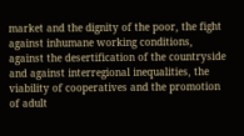market and the dignity of the poor, the fight against inhumane working conditions, against the desertification of the countryside and against interregional inequalities, the viability of cooperatives and the promotion of adult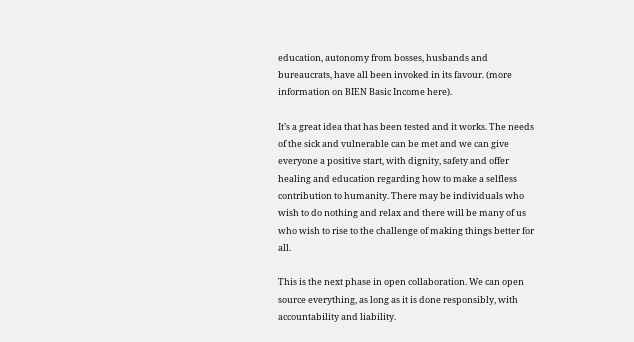education, autonomy from bosses, husbands and bureaucrats, have all been invoked in its favour. (more information on BIEN Basic Income here).

It’s a great idea that has been tested and it works. The needs of the sick and vulnerable can be met and we can give everyone a positive start, with dignity, safety and offer healing and education regarding how to make a selfless contribution to humanity. There may be individuals who wish to do nothing and relax and there will be many of us who wish to rise to the challenge of making things better for all.

This is the next phase in open collaboration. We can open source everything, as long as it is done responsibly, with accountability and liability.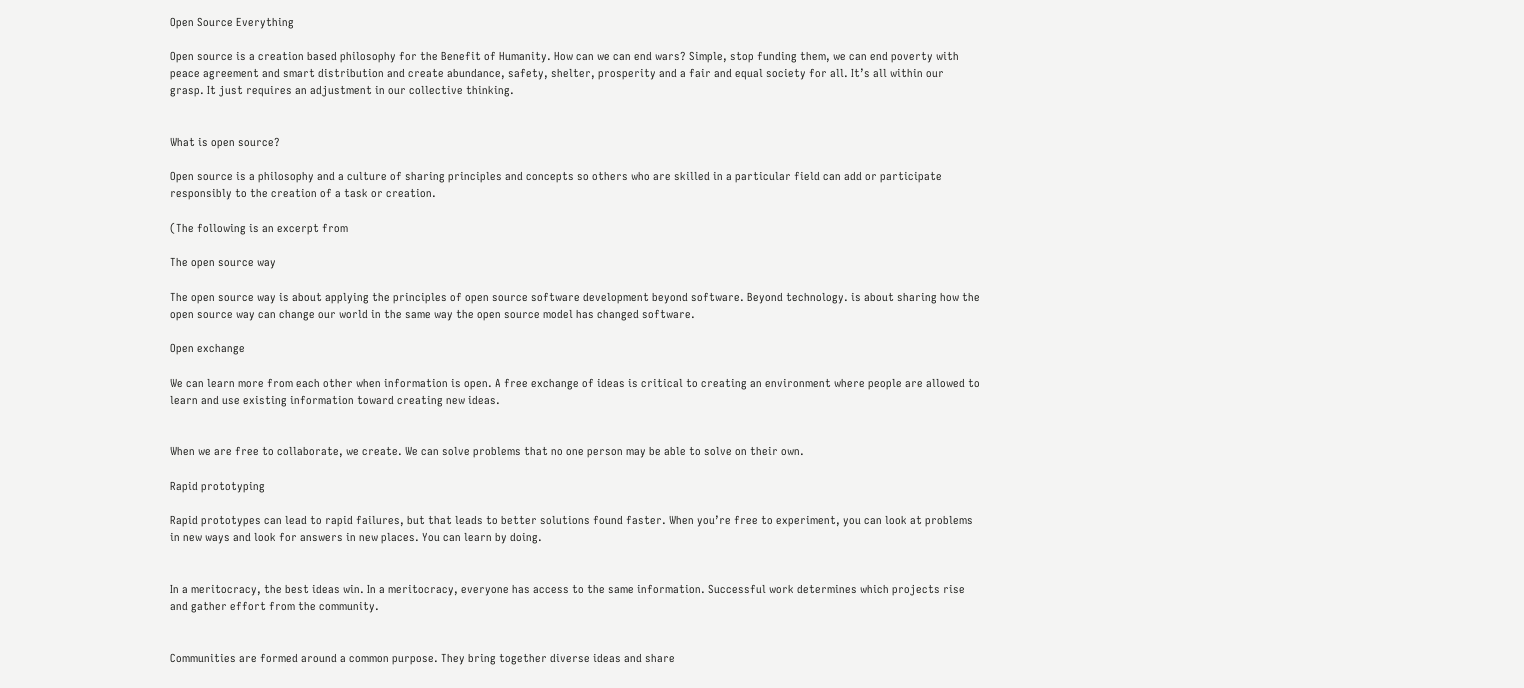Open Source Everything

Open source is a creation based philosophy for the Benefit of Humanity. How can we can end wars? Simple, stop funding them, we can end poverty with peace agreement and smart distribution and create abundance, safety, shelter, prosperity and a fair and equal society for all. It’s all within our grasp. It just requires an adjustment in our collective thinking.


What is open source?

Open source is a philosophy and a culture of sharing principles and concepts so others who are skilled in a particular field can add or participate responsibly to the creation of a task or creation.

(The following is an excerpt from

The open source way

The open source way is about applying the principles of open source software development beyond software. Beyond technology. is about sharing how the open source way can change our world in the same way the open source model has changed software.

Open exchange

We can learn more from each other when information is open. A free exchange of ideas is critical to creating an environment where people are allowed to learn and use existing information toward creating new ideas.


When we are free to collaborate, we create. We can solve problems that no one person may be able to solve on their own.

Rapid prototyping

Rapid prototypes can lead to rapid failures, but that leads to better solutions found faster. When you’re free to experiment, you can look at problems in new ways and look for answers in new places. You can learn by doing.


In a meritocracy, the best ideas win. In a meritocracy, everyone has access to the same information. Successful work determines which projects rise and gather effort from the community.


Communities are formed around a common purpose. They bring together diverse ideas and share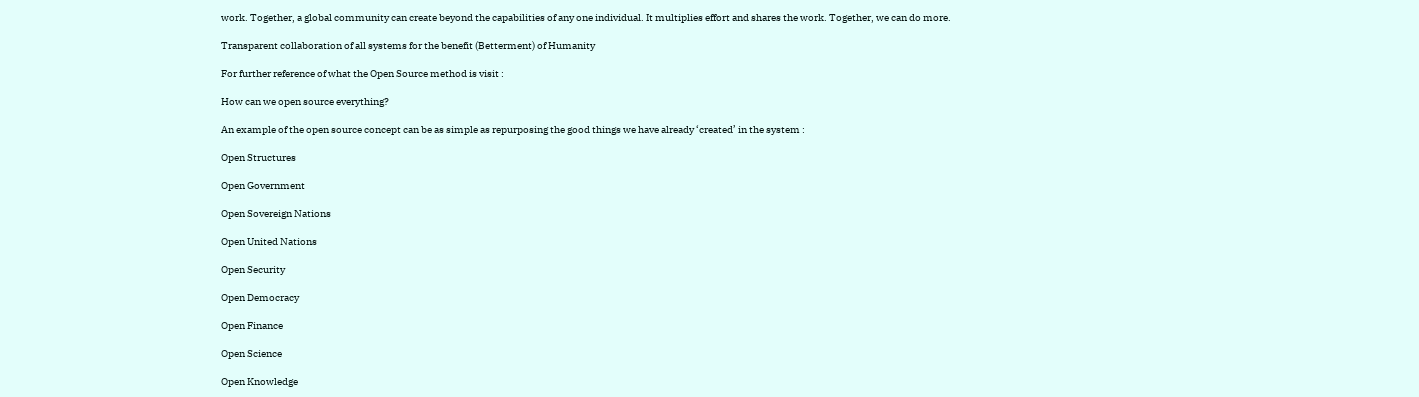work. Together, a global community can create beyond the capabilities of any one individual. It multiplies effort and shares the work. Together, we can do more.

Transparent collaboration of all systems for the benefit (Betterment) of Humanity

For further reference of what the Open Source method is visit :

How can we open source everything?

An example of the open source concept can be as simple as repurposing the good things we have already ‘created’ in the system :

Open Structures

Open Government

Open Sovereign Nations

Open United Nations

Open Security

Open Democracy

Open Finance

Open Science

Open Knowledge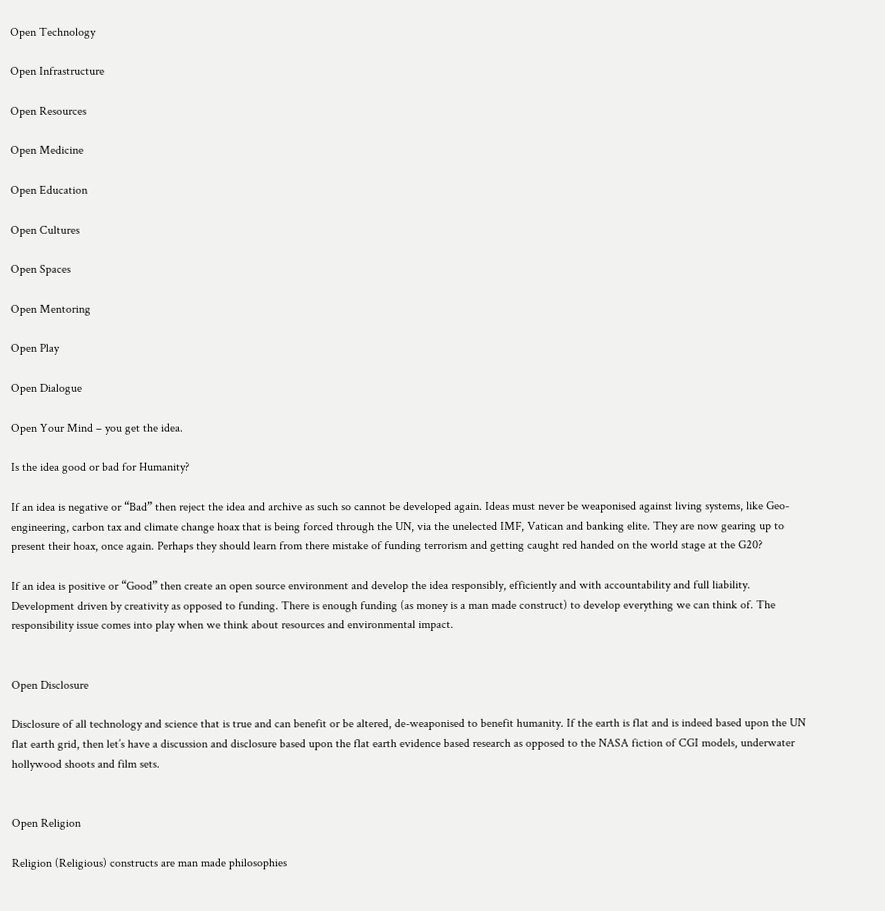Open Technology

Open Infrastructure

Open Resources

Open Medicine

Open Education

Open Cultures

Open Spaces

Open Mentoring

Open Play

Open Dialogue

Open Your Mind – you get the idea.

Is the idea good or bad for Humanity?

If an idea is negative or “Bad” then reject the idea and archive as such so cannot be developed again. Ideas must never be weaponised against living systems, like Geo-engineering, carbon tax and climate change hoax that is being forced through the UN, via the unelected IMF, Vatican and banking elite. They are now gearing up to present their hoax, once again. Perhaps they should learn from there mistake of funding terrorism and getting caught red handed on the world stage at the G20?

If an idea is positive or “Good” then create an open source environment and develop the idea responsibly, efficiently and with accountability and full liability. Development driven by creativity as opposed to funding. There is enough funding (as money is a man made construct) to develop everything we can think of. The responsibility issue comes into play when we think about resources and environmental impact.


Open Disclosure

Disclosure of all technology and science that is true and can benefit or be altered, de-weaponised to benefit humanity. If the earth is flat and is indeed based upon the UN flat earth grid, then let’s have a discussion and disclosure based upon the flat earth evidence based research as opposed to the NASA fiction of CGI models, underwater hollywood shoots and film sets.


Open Religion

Religion (Religious) constructs are man made philosophies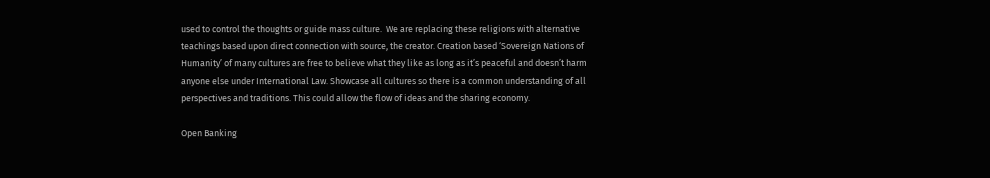used to control the thoughts or guide mass culture.  We are replacing these religions with alternative teachings based upon direct connection with source, the creator. Creation based ‘Sovereign Nations of Humanity’ of many cultures are free to believe what they like as long as it’s peaceful and doesn’t harm anyone else under International Law. Showcase all cultures so there is a common understanding of all perspectives and traditions. This could allow the flow of ideas and the sharing economy.

Open Banking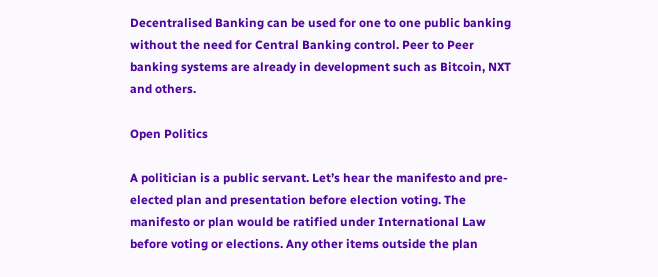Decentralised Banking can be used for one to one public banking without the need for Central Banking control. Peer to Peer banking systems are already in development such as Bitcoin, NXT and others.

Open Politics

A politician is a public servant. Let’s hear the manifesto and pre-elected plan and presentation before election voting. The manifesto or plan would be ratified under International Law before voting or elections. Any other items outside the plan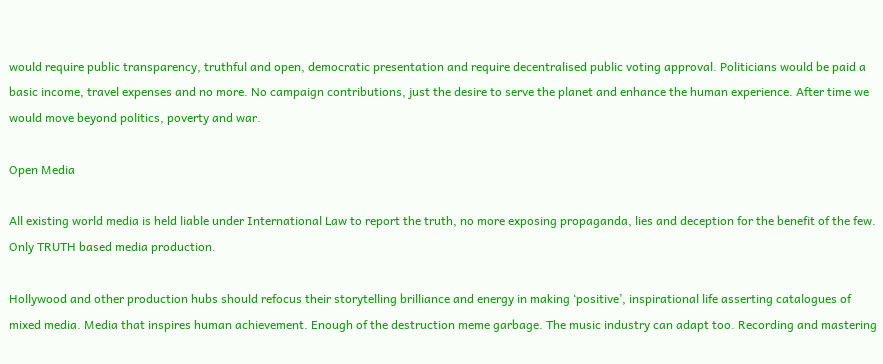would require public transparency, truthful and open, democratic presentation and require decentralised public voting approval. Politicians would be paid a basic income, travel expenses and no more. No campaign contributions, just the desire to serve the planet and enhance the human experience. After time we would move beyond politics, poverty and war.

Open Media

All existing world media is held liable under International Law to report the truth, no more exposing propaganda, lies and deception for the benefit of the few. Only TRUTH based media production.

Hollywood and other production hubs should refocus their storytelling brilliance and energy in making ‘positive’, inspirational life asserting catalogues of mixed media. Media that inspires human achievement. Enough of the destruction meme garbage. The music industry can adapt too. Recording and mastering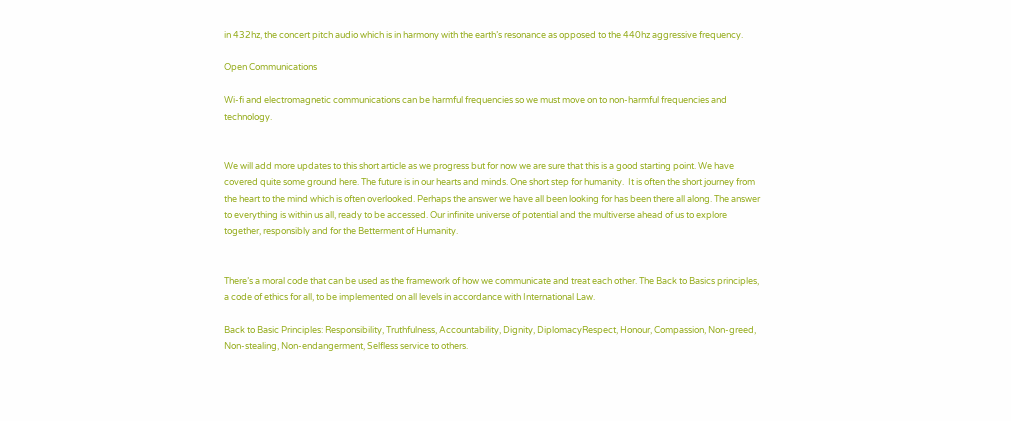in 432hz, the concert pitch audio which is in harmony with the earth’s resonance as opposed to the 440hz aggressive frequency.

Open Communications

Wi-fi and electromagnetic communications can be harmful frequencies so we must move on to non-harmful frequencies and technology.


We will add more updates to this short article as we progress but for now we are sure that this is a good starting point. We have covered quite some ground here. The future is in our hearts and minds. One short step for humanity.  It is often the short journey from the heart to the mind which is often overlooked. Perhaps the answer we have all been looking for has been there all along. The answer to everything is within us all, ready to be accessed. Our infinite universe of potential and the multiverse ahead of us to explore together, responsibly and for the Betterment of Humanity.


There’s a moral code that can be used as the framework of how we communicate and treat each other. The Back to Basics principles, a code of ethics for all, to be implemented on all levels in accordance with International Law.

Back to Basic Principles: Responsibility, Truthfulness, Accountability, Dignity, DiplomacyRespect, Honour, Compassion, Non-greed, Non-stealing, Non-endangerment, Selfless service to others.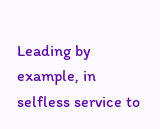Leading by example, in selfless service to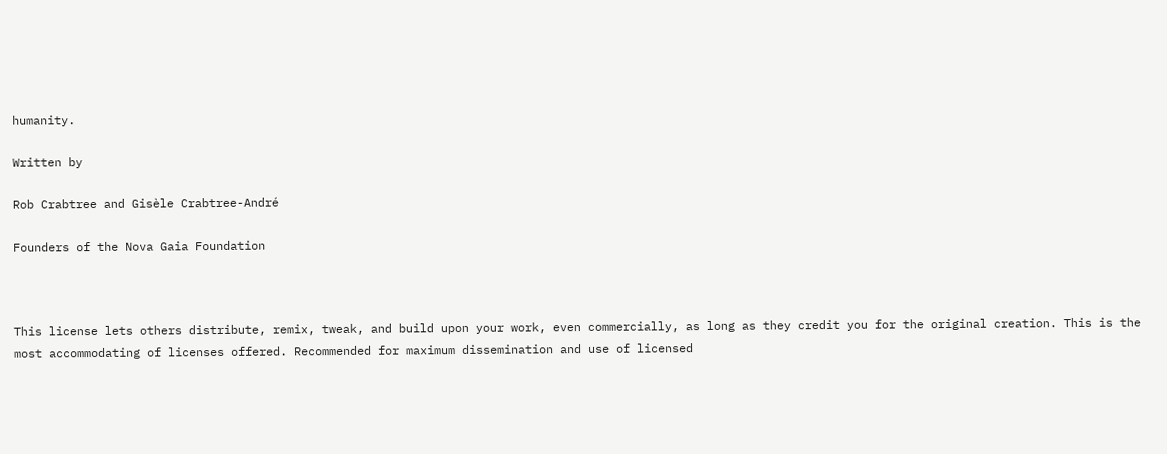humanity.

Written by

Rob Crabtree and Gisèle Crabtree-André

Founders of the Nova Gaia Foundation



This license lets others distribute, remix, tweak, and build upon your work, even commercially, as long as they credit you for the original creation. This is the most accommodating of licenses offered. Recommended for maximum dissemination and use of licensed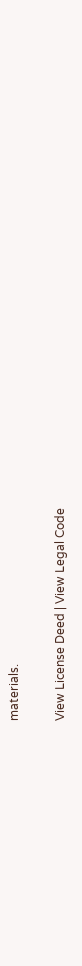materials.

View License Deed | View Legal Code